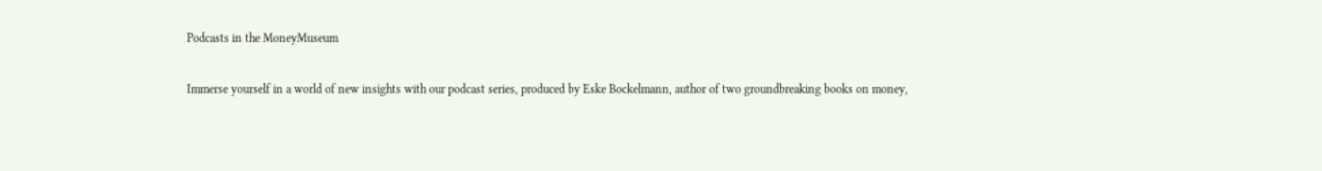Podcasts in the MoneyMuseum

Immerse yourself in a world of new insights with our podcast series, produced by Eske Bockelmann, author of two groundbreaking books on money,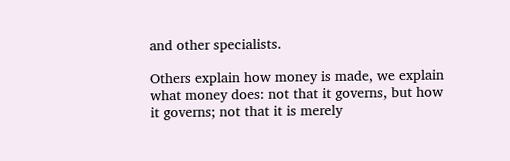and other specialists.

Others explain how money is made, we explain what money does: not that it governs, but how it governs; not that it is merely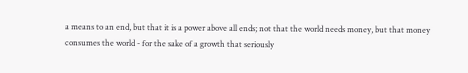a means to an end, but that it is a power above all ends; not that the world needs money, but that money consumes the world - for the sake of a growth that seriously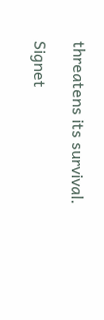threatens its survival.

Signet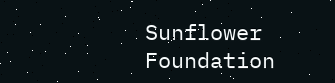Sunflower Foundation